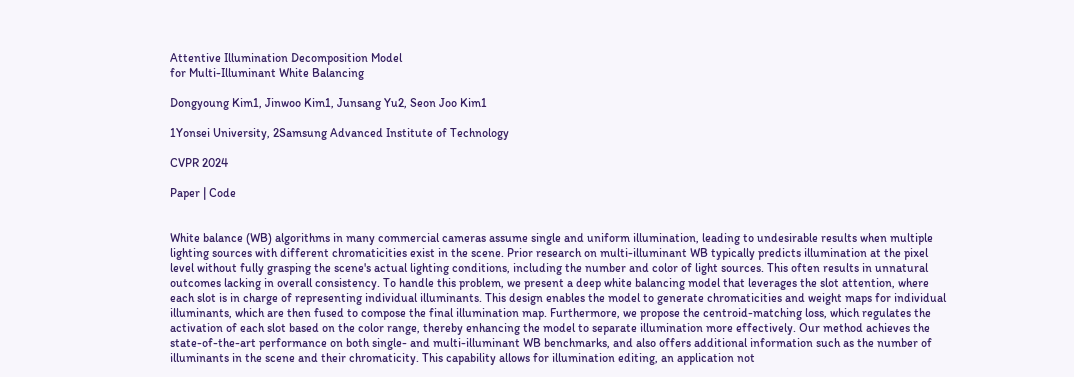Attentive Illumination Decomposition Model
for Multi-Illuminant White Balancing

Dongyoung Kim1, Jinwoo Kim1, Junsang Yu2, Seon Joo Kim1

1Yonsei University, 2Samsung Advanced Institute of Technology

CVPR 2024

Paper | Code


White balance (WB) algorithms in many commercial cameras assume single and uniform illumination, leading to undesirable results when multiple lighting sources with different chromaticities exist in the scene. Prior research on multi-illuminant WB typically predicts illumination at the pixel level without fully grasping the scene's actual lighting conditions, including the number and color of light sources. This often results in unnatural outcomes lacking in overall consistency. To handle this problem, we present a deep white balancing model that leverages the slot attention, where each slot is in charge of representing individual illuminants. This design enables the model to generate chromaticities and weight maps for individual illuminants, which are then fused to compose the final illumination map. Furthermore, we propose the centroid-matching loss, which regulates the activation of each slot based on the color range, thereby enhancing the model to separate illumination more effectively. Our method achieves the state-of-the-art performance on both single- and multi-illuminant WB benchmarks, and also offers additional information such as the number of illuminants in the scene and their chromaticity. This capability allows for illumination editing, an application not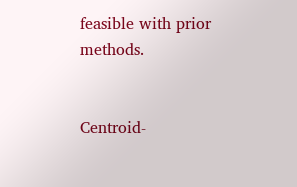feasible with prior methods.


Centroid-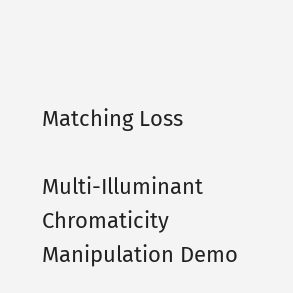Matching Loss

Multi-Illuminant Chromaticity Manipulation Demo